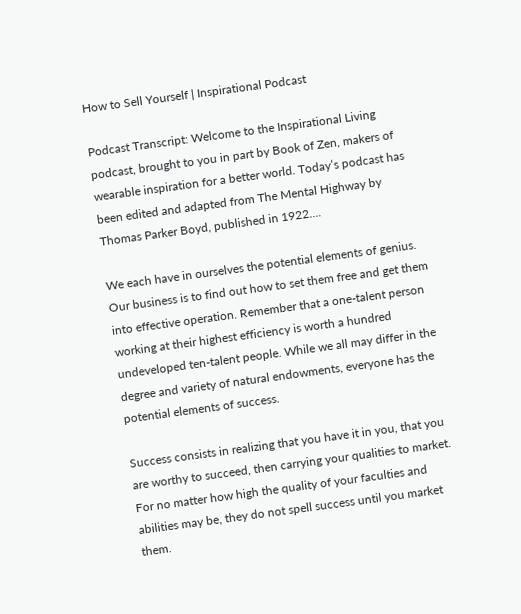How to Sell Yourself | Inspirational Podcast

Podcast Transcript: Welcome to the Inspirational Living podcast, brought to you in part by Book of Zen, makers of wearable inspiration for a better world. Today’s podcast has been edited and adapted from The Mental Highway by Thomas Parker Boyd, published in 1922….

We each have in ourselves the potential elements of genius. Our business is to find out how to set them free and get them into effective operation. Remember that a one-talent person working at their highest efficiency is worth a hundred undeveloped ten-talent people. While we all may differ in the degree and variety of natural endowments, everyone has the potential elements of success.

Success consists in realizing that you have it in you, that you are worthy to succeed, then carrying your qualities to market. For no matter how high the quality of your faculties and abilities may be, they do not spell success until you market them.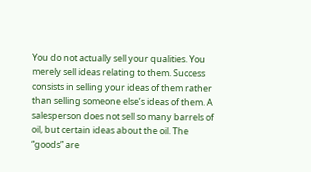You do not actually sell your qualities. You merely sell ideas relating to them. Success consists in selling your ideas of them rather than selling someone else’s ideas of them. A salesperson does not sell so many barrels of oil, but certain ideas about the oil. The “goods” are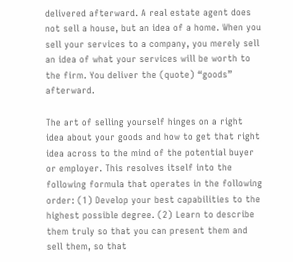delivered afterward. A real estate agent does not sell a house, but an idea of a home. When you sell your services to a company, you merely sell an idea of what your services will be worth to the firm. You deliver the (quote) “goods” afterward.

The art of selling yourself hinges on a right idea about your goods and how to get that right idea across to the mind of the potential buyer or employer. This resolves itself into the following formula that operates in the following order: (1) Develop your best capabilities to the highest possible degree. (2) Learn to describe them truly so that you can present them and sell them, so that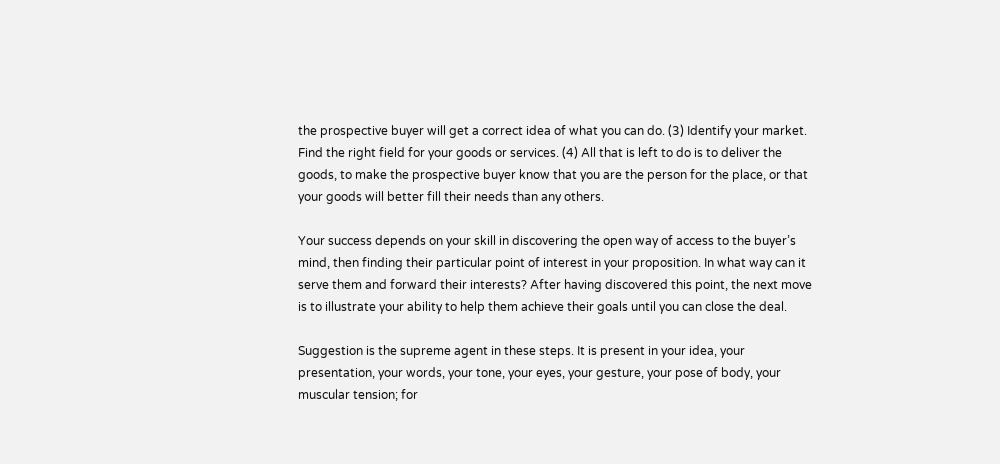the prospective buyer will get a correct idea of what you can do. (3) Identify your market. Find the right field for your goods or services. (4) All that is left to do is to deliver the goods, to make the prospective buyer know that you are the person for the place, or that your goods will better fill their needs than any others.

Your success depends on your skill in discovering the open way of access to the buyer’s mind, then finding their particular point of interest in your proposition. In what way can it serve them and forward their interests? After having discovered this point, the next move is to illustrate your ability to help them achieve their goals until you can close the deal.

Suggestion is the supreme agent in these steps. It is present in your idea, your presentation, your words, your tone, your eyes, your gesture, your pose of body, your muscular tension; for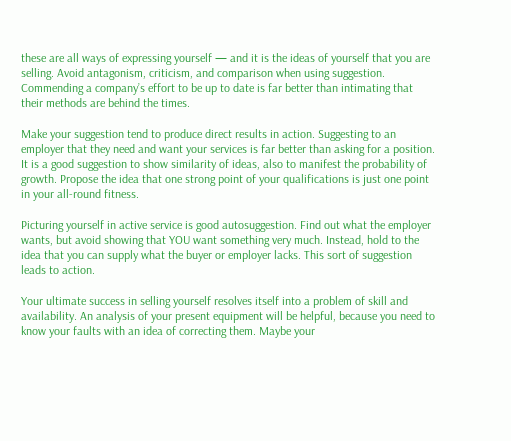these are all ways of expressing yourself — and it is the ideas of yourself that you are selling. Avoid antagonism, criticism, and comparison when using suggestion. Commending a company’s effort to be up to date is far better than intimating that their methods are behind the times.

Make your suggestion tend to produce direct results in action. Suggesting to an employer that they need and want your services is far better than asking for a position. It is a good suggestion to show similarity of ideas, also to manifest the probability of growth. Propose the idea that one strong point of your qualifications is just one point in your all-round fitness.

Picturing yourself in active service is good autosuggestion. Find out what the employer wants, but avoid showing that YOU want something very much. Instead, hold to the idea that you can supply what the buyer or employer lacks. This sort of suggestion leads to action.

Your ultimate success in selling yourself resolves itself into a problem of skill and availability. An analysis of your present equipment will be helpful, because you need to know your faults with an idea of correcting them. Maybe your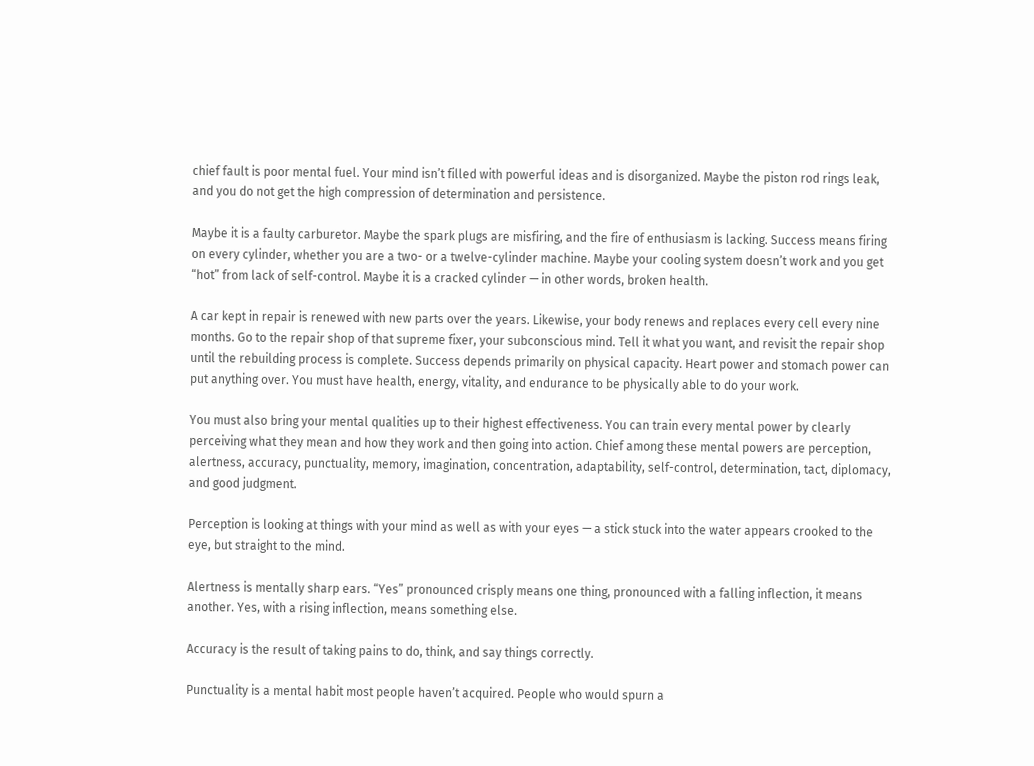chief fault is poor mental fuel. Your mind isn’t filled with powerful ideas and is disorganized. Maybe the piston rod rings leak, and you do not get the high compression of determination and persistence.

Maybe it is a faulty carburetor. Maybe the spark plugs are misfiring, and the fire of enthusiasm is lacking. Success means firing on every cylinder, whether you are a two- or a twelve-cylinder machine. Maybe your cooling system doesn’t work and you get “hot” from lack of self-control. Maybe it is a cracked cylinder — in other words, broken health.

A car kept in repair is renewed with new parts over the years. Likewise, your body renews and replaces every cell every nine months. Go to the repair shop of that supreme fixer, your subconscious mind. Tell it what you want, and revisit the repair shop until the rebuilding process is complete. Success depends primarily on physical capacity. Heart power and stomach power can put anything over. You must have health, energy, vitality, and endurance to be physically able to do your work.

You must also bring your mental qualities up to their highest effectiveness. You can train every mental power by clearly perceiving what they mean and how they work and then going into action. Chief among these mental powers are perception, alertness, accuracy, punctuality, memory, imagination, concentration, adaptability, self-control, determination, tact, diplomacy, and good judgment.

Perception is looking at things with your mind as well as with your eyes — a stick stuck into the water appears crooked to the eye, but straight to the mind.

Alertness is mentally sharp ears. “Yes” pronounced crisply means one thing, pronounced with a falling inflection, it means another. Yes, with a rising inflection, means something else.

Accuracy is the result of taking pains to do, think, and say things correctly.

Punctuality is a mental habit most people haven’t acquired. People who would spurn a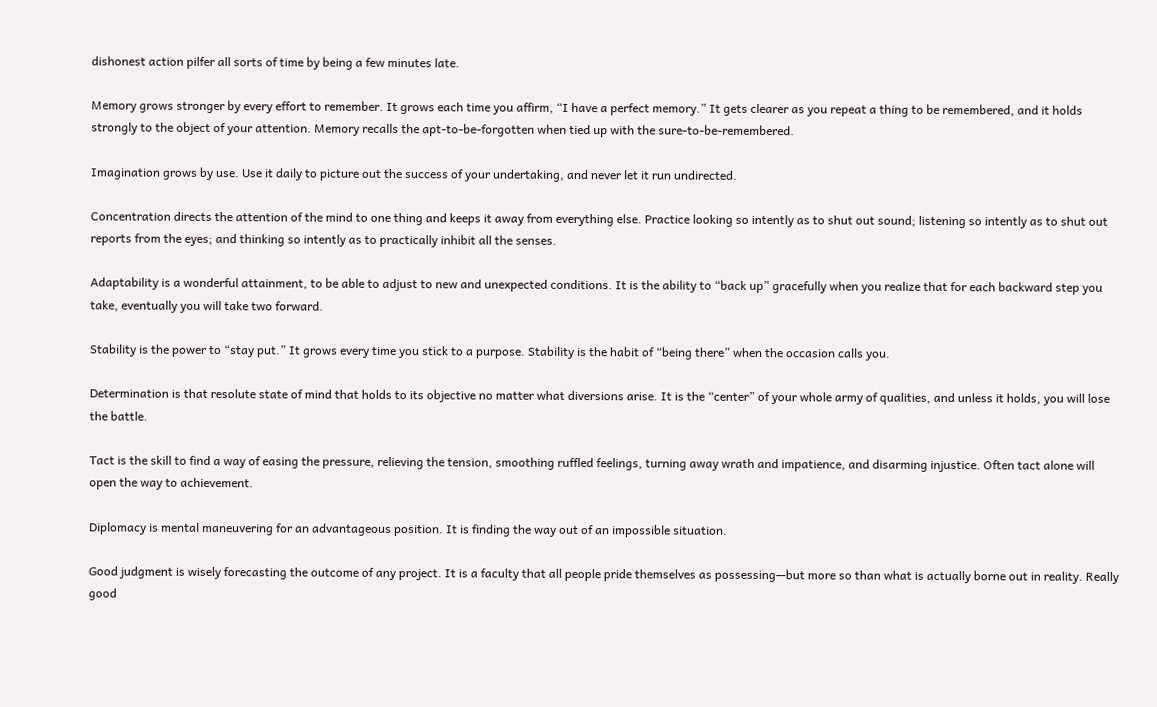dishonest action pilfer all sorts of time by being a few minutes late.

Memory grows stronger by every effort to remember. It grows each time you affirm, “I have a perfect memory.” It gets clearer as you repeat a thing to be remembered, and it holds strongly to the object of your attention. Memory recalls the apt-to-be-forgotten when tied up with the sure-to-be-remembered.

Imagination grows by use. Use it daily to picture out the success of your undertaking, and never let it run undirected.

Concentration directs the attention of the mind to one thing and keeps it away from everything else. Practice looking so intently as to shut out sound; listening so intently as to shut out reports from the eyes; and thinking so intently as to practically inhibit all the senses.

Adaptability is a wonderful attainment, to be able to adjust to new and unexpected conditions. It is the ability to “back up” gracefully when you realize that for each backward step you take, eventually you will take two forward.

Stability is the power to “stay put.” It grows every time you stick to a purpose. Stability is the habit of “being there” when the occasion calls you.

Determination is that resolute state of mind that holds to its objective no matter what diversions arise. It is the “center” of your whole army of qualities, and unless it holds, you will lose the battle.

Tact is the skill to find a way of easing the pressure, relieving the tension, smoothing ruffled feelings, turning away wrath and impatience, and disarming injustice. Often tact alone will open the way to achievement.

Diplomacy is mental maneuvering for an advantageous position. It is finding the way out of an impossible situation.

Good judgment is wisely forecasting the outcome of any project. It is a faculty that all people pride themselves as possessing—but more so than what is actually borne out in reality. Really good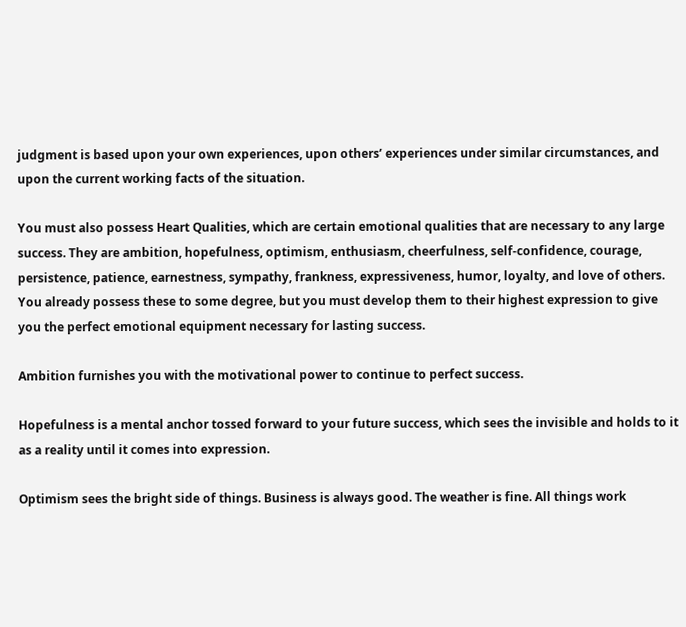judgment is based upon your own experiences, upon others’ experiences under similar circumstances, and upon the current working facts of the situation.

You must also possess Heart Qualities, which are certain emotional qualities that are necessary to any large success. They are ambition, hopefulness, optimism, enthusiasm, cheerfulness, self-confidence, courage, persistence, patience, earnestness, sympathy, frankness, expressiveness, humor, loyalty, and love of others. You already possess these to some degree, but you must develop them to their highest expression to give you the perfect emotional equipment necessary for lasting success.

Ambition furnishes you with the motivational power to continue to perfect success.

Hopefulness is a mental anchor tossed forward to your future success, which sees the invisible and holds to it as a reality until it comes into expression.

Optimism sees the bright side of things. Business is always good. The weather is fine. All things work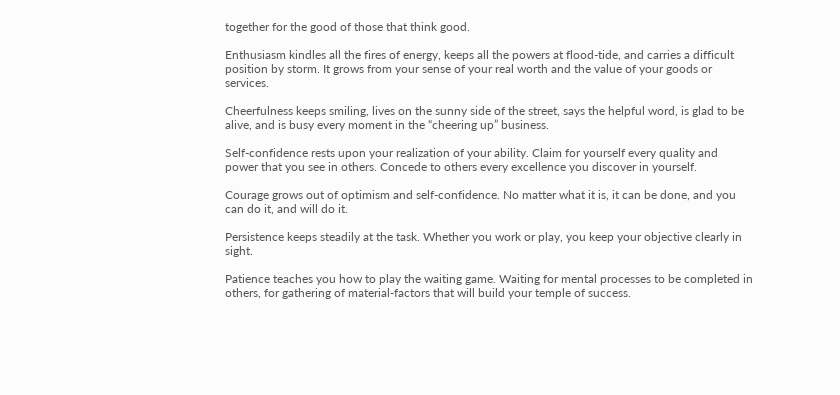together for the good of those that think good.

Enthusiasm kindles all the fires of energy, keeps all the powers at flood-tide, and carries a difficult position by storm. It grows from your sense of your real worth and the value of your goods or services.

Cheerfulness keeps smiling, lives on the sunny side of the street, says the helpful word, is glad to be alive, and is busy every moment in the “cheering up” business.

Self-confidence rests upon your realization of your ability. Claim for yourself every quality and power that you see in others. Concede to others every excellence you discover in yourself.

Courage grows out of optimism and self-confidence. No matter what it is, it can be done, and you can do it, and will do it.

Persistence keeps steadily at the task. Whether you work or play, you keep your objective clearly in sight.

Patience teaches you how to play the waiting game. Waiting for mental processes to be completed in others, for gathering of material-factors that will build your temple of success.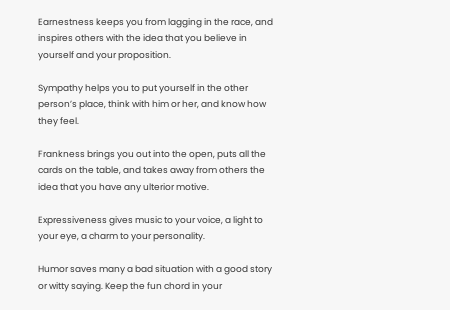Earnestness keeps you from lagging in the race, and inspires others with the idea that you believe in yourself and your proposition.

Sympathy helps you to put yourself in the other person’s place, think with him or her, and know how they feel.

Frankness brings you out into the open, puts all the cards on the table, and takes away from others the idea that you have any ulterior motive.

Expressiveness gives music to your voice, a light to your eye, a charm to your personality.

Humor saves many a bad situation with a good story or witty saying. Keep the fun chord in your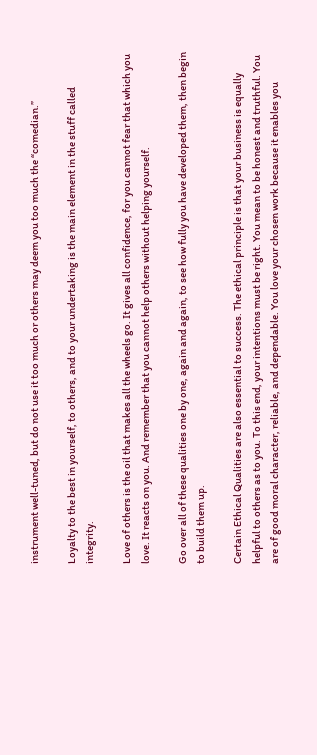instrument well-tuned, but do not use it too much or others may deem you too much the “comedian.”

Loyalty to the best in yourself, to others, and to your undertaking is the main element in the stuff called integrity.

Love of others is the oil that makes all the wheels go. It gives all confidence, for you cannot fear that which you love. It reacts on you. And remember that you cannot help others without helping yourself.

Go over all of these qualities one by one, again and again, to see how fully you have developed them, then begin to build them up.

Certain Ethical Qualities are also essential to success. The ethical principle is that your business is equally helpful to others as to you. To this end, your intentions must be right. You mean to be honest and truthful. You are of good moral character, reliable, and dependable. You love your chosen work because it enables you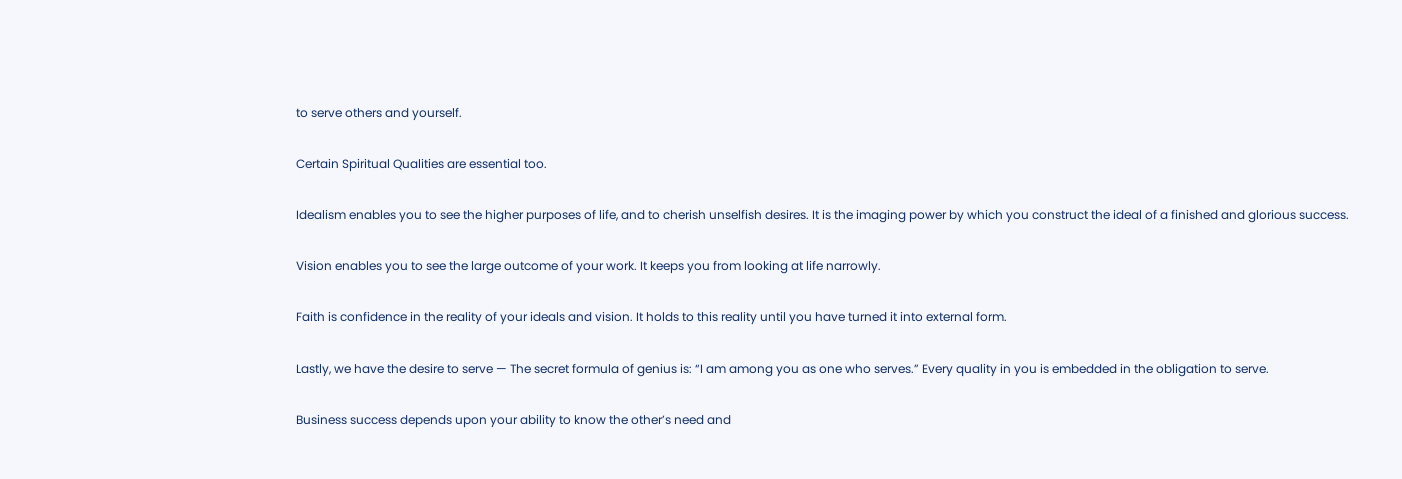to serve others and yourself.

Certain Spiritual Qualities are essential too.

Idealism enables you to see the higher purposes of life, and to cherish unselfish desires. It is the imaging power by which you construct the ideal of a finished and glorious success.

Vision enables you to see the large outcome of your work. It keeps you from looking at life narrowly.

Faith is confidence in the reality of your ideals and vision. It holds to this reality until you have turned it into external form.

Lastly, we have the desire to serve — The secret formula of genius is: “I am among you as one who serves.” Every quality in you is embedded in the obligation to serve.

Business success depends upon your ability to know the other’s need and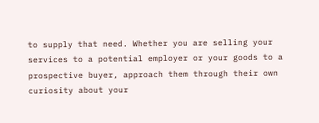to supply that need. Whether you are selling your services to a potential employer or your goods to a prospective buyer, approach them through their own curiosity about your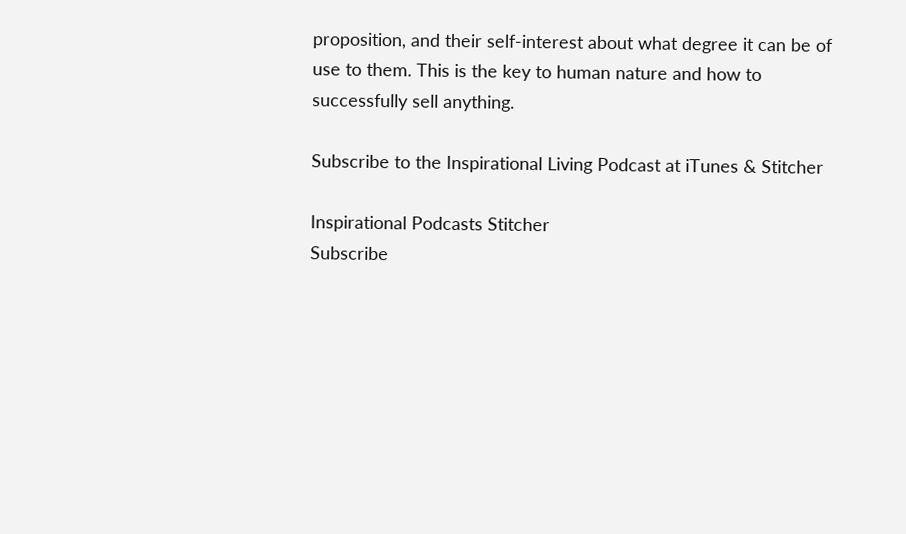proposition, and their self-interest about what degree it can be of use to them. This is the key to human nature and how to successfully sell anything.

Subscribe to the Inspirational Living Podcast at iTunes & Stitcher

Inspirational Podcasts Stitcher
Subscribe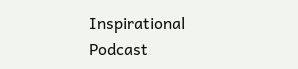Inspirational Podcast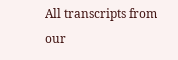All transcripts from our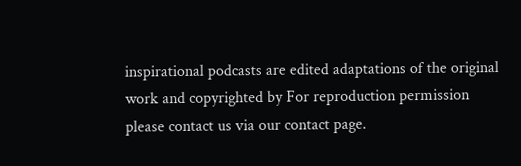inspirational podcasts are edited adaptations of the original work and copyrighted by For reproduction permission please contact us via our contact page.